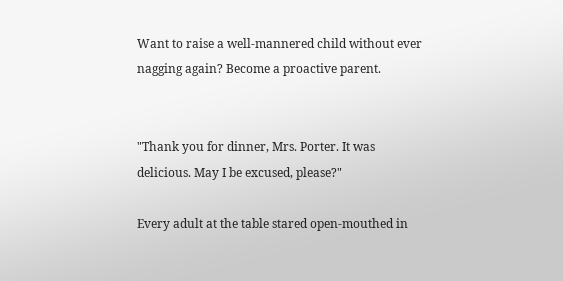Want to raise a well-mannered child without ever nagging again? Become a proactive parent.


"Thank you for dinner, Mrs. Porter. It was delicious. May I be excused, please?"

Every adult at the table stared open-mouthed in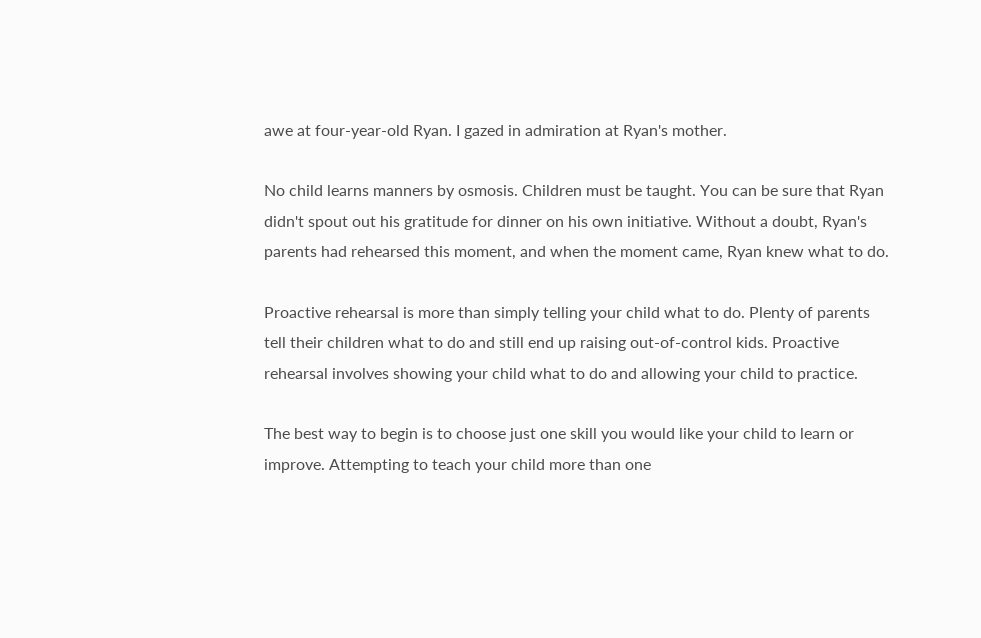awe at four-year-old Ryan. I gazed in admiration at Ryan's mother.

No child learns manners by osmosis. Children must be taught. You can be sure that Ryan didn't spout out his gratitude for dinner on his own initiative. Without a doubt, Ryan's parents had rehearsed this moment, and when the moment came, Ryan knew what to do.

Proactive rehearsal is more than simply telling your child what to do. Plenty of parents tell their children what to do and still end up raising out-of-control kids. Proactive rehearsal involves showing your child what to do and allowing your child to practice.

The best way to begin is to choose just one skill you would like your child to learn or improve. Attempting to teach your child more than one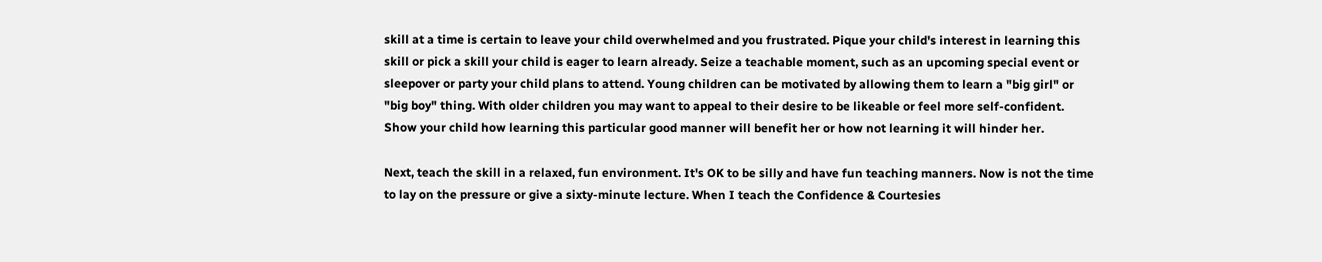skill at a time is certain to leave your child overwhelmed and you frustrated. Pique your child's interest in learning this skill or pick a skill your child is eager to learn already. Seize a teachable moment, such as an upcoming special event or sleepover or party your child plans to attend. Young children can be motivated by allowing them to learn a "big girl" or "big boy" thing. With older children you may want to appeal to their desire to be likeable or feel more self-confident. Show your child how learning this particular good manner will benefit her or how not learning it will hinder her.

Next, teach the skill in a relaxed, fun environment. It's OK to be silly and have fun teaching manners. Now is not the time to lay on the pressure or give a sixty-minute lecture. When I teach the Confidence & Courtesies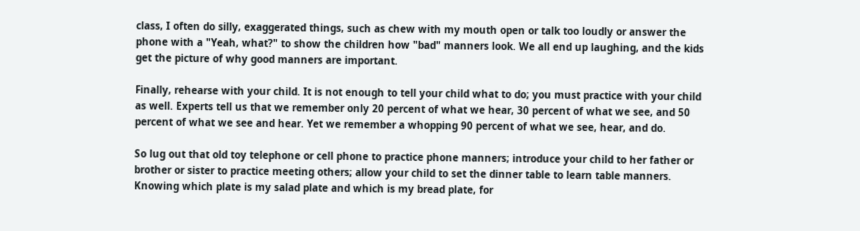class, I often do silly, exaggerated things, such as chew with my mouth open or talk too loudly or answer the phone with a "Yeah, what?" to show the children how "bad" manners look. We all end up laughing, and the kids get the picture of why good manners are important.

Finally, rehearse with your child. It is not enough to tell your child what to do; you must practice with your child as well. Experts tell us that we remember only 20 percent of what we hear, 30 percent of what we see, and 50 percent of what we see and hear. Yet we remember a whopping 90 percent of what we see, hear, and do.

So lug out that old toy telephone or cell phone to practice phone manners; introduce your child to her father or brother or sister to practice meeting others; allow your child to set the dinner table to learn table manners. Knowing which plate is my salad plate and which is my bread plate, for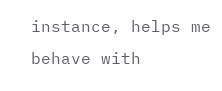instance, helps me behave with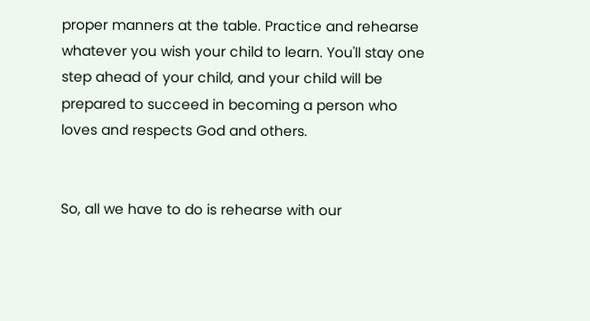proper manners at the table. Practice and rehearse whatever you wish your child to learn. You'll stay one step ahead of your child, and your child will be prepared to succeed in becoming a person who loves and respects God and others.


So, all we have to do is rehearse with our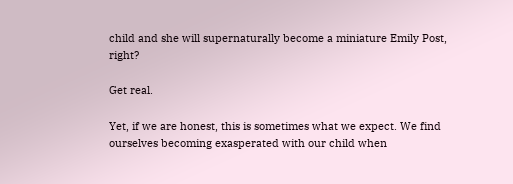child and she will supernaturally become a miniature Emily Post, right?

Get real.

Yet, if we are honest, this is sometimes what we expect. We find ourselves becoming exasperated with our child when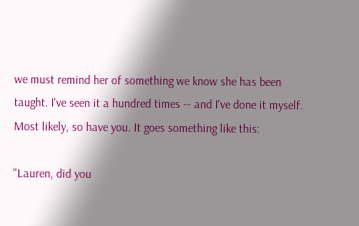we must remind her of something we know she has been taught. I've seen it a hundred times -- and I've done it myself. Most likely, so have you. It goes something like this:

"Lauren, did you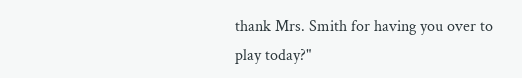thank Mrs. Smith for having you over to play today?"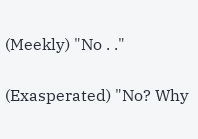(Meekly) "No . ."

(Exasperated) "No? Why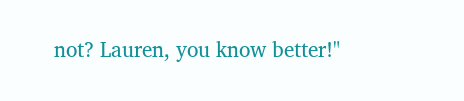not? Lauren, you know better!"